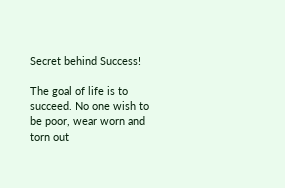Secret behind Success!

The goal of life is to succeed. No one wish to be poor, wear worn and torn out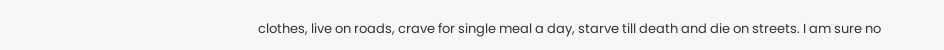clothes, live on roads, crave for single meal a day, starve till death and die on streets. I am sure no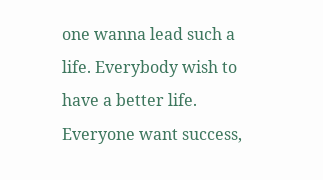one wanna lead such a life. Everybody wish to have a better life. Everyone want success,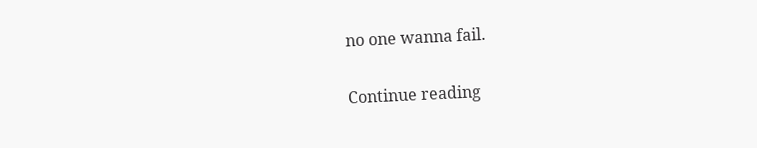no one wanna fail.

Continue reading